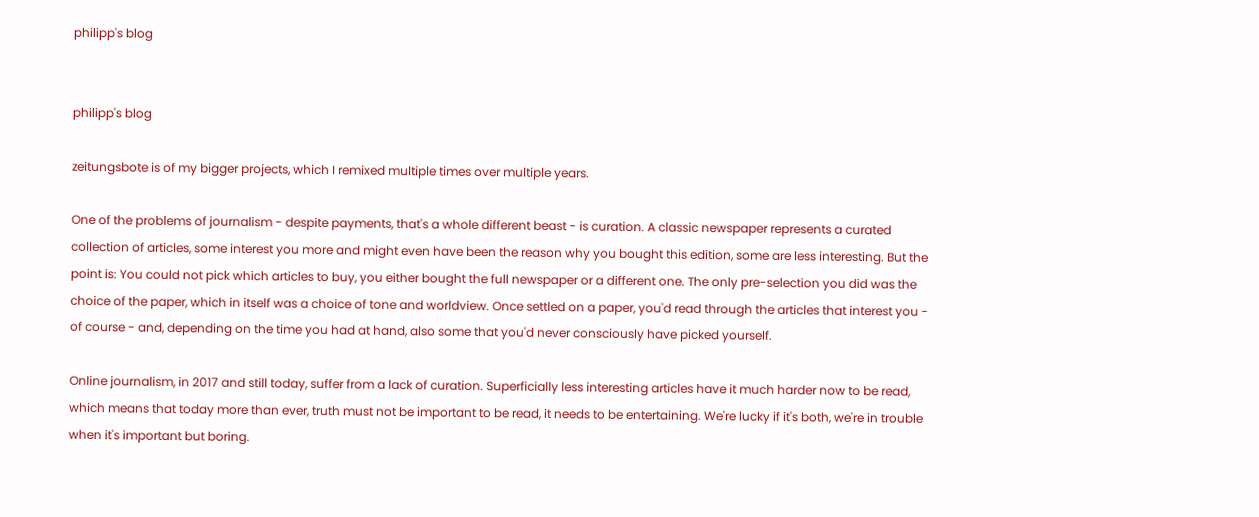philipp's blog


philipp's blog

zeitungsbote is of my bigger projects, which I remixed multiple times over multiple years.

One of the problems of journalism - despite payments, that's a whole different beast - is curation. A classic newspaper represents a curated collection of articles, some interest you more and might even have been the reason why you bought this edition, some are less interesting. But the point is: You could not pick which articles to buy, you either bought the full newspaper or a different one. The only pre-selection you did was the choice of the paper, which in itself was a choice of tone and worldview. Once settled on a paper, you'd read through the articles that interest you - of course - and, depending on the time you had at hand, also some that you'd never consciously have picked yourself.

Online journalism, in 2017 and still today, suffer from a lack of curation. Superficially less interesting articles have it much harder now to be read, which means that today more than ever, truth must not be important to be read, it needs to be entertaining. We're lucky if it's both, we're in trouble when it's important but boring.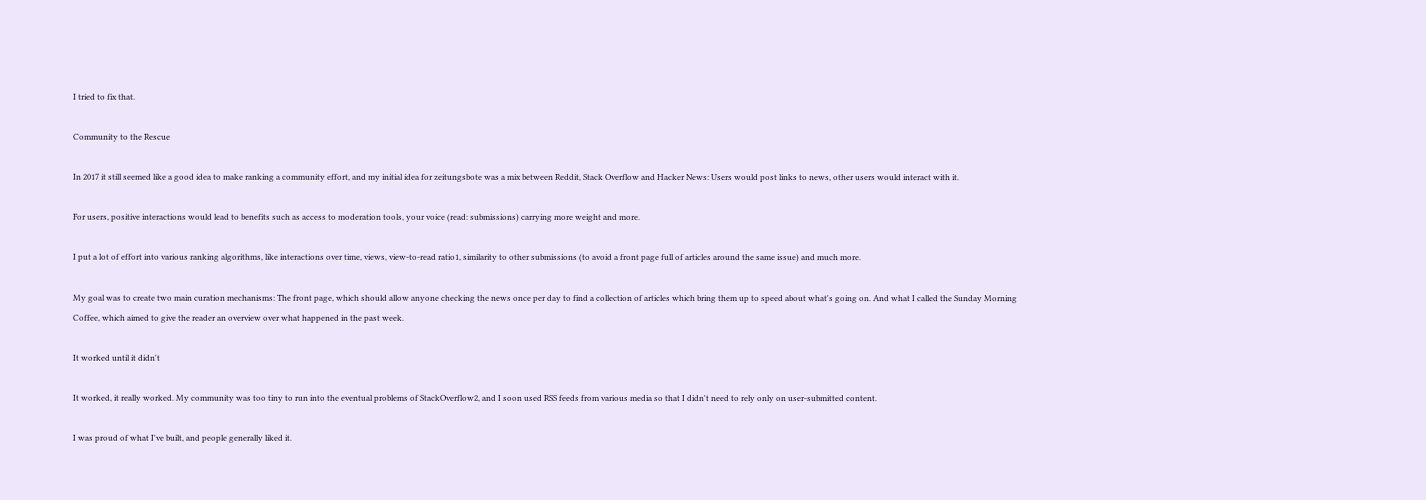I tried to fix that.

Community to the Rescue

In 2017 it still seemed like a good idea to make ranking a community effort, and my initial idea for zeitungsbote was a mix between Reddit, Stack Overflow and Hacker News: Users would post links to news, other users would interact with it.

For users, positive interactions would lead to benefits such as access to moderation tools, your voice (read: submissions) carrying more weight and more.

I put a lot of effort into various ranking algorithms, like interactions over time, views, view-to-read ratio1, similarity to other submissions (to avoid a front page full of articles around the same issue) and much more.

My goal was to create two main curation mechanisms: The front page, which should allow anyone checking the news once per day to find a collection of articles which bring them up to speed about what's going on. And what I called the Sunday Morning Coffee, which aimed to give the reader an overview over what happened in the past week.

It worked until it didn't

It worked, it really worked. My community was too tiny to run into the eventual problems of StackOverflow2, and I soon used RSS feeds from various media so that I didn't need to rely only on user-submitted content.

I was proud of what I've built, and people generally liked it.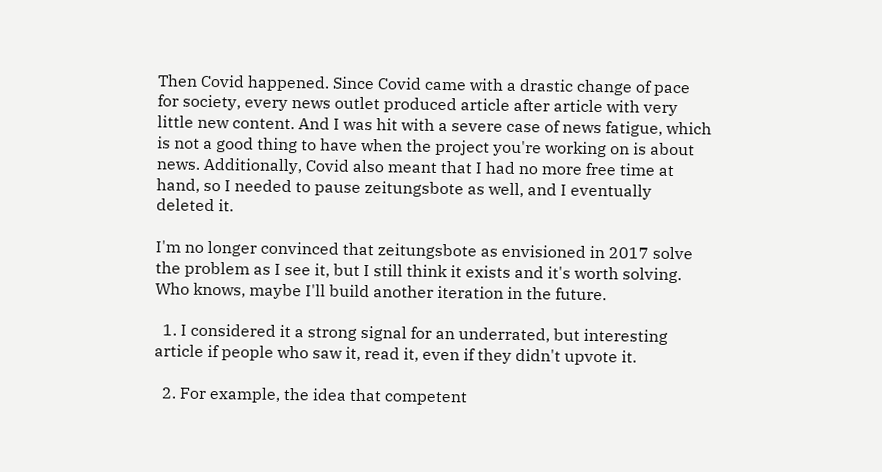Then Covid happened. Since Covid came with a drastic change of pace for society, every news outlet produced article after article with very little new content. And I was hit with a severe case of news fatigue, which is not a good thing to have when the project you're working on is about news. Additionally, Covid also meant that I had no more free time at hand, so I needed to pause zeitungsbote as well, and I eventually deleted it.

I'm no longer convinced that zeitungsbote as envisioned in 2017 solve the problem as I see it, but I still think it exists and it's worth solving. Who knows, maybe I'll build another iteration in the future.

  1. I considered it a strong signal for an underrated, but interesting article if people who saw it, read it, even if they didn't upvote it.

  2. For example, the idea that competent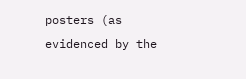posters (as evidenced by the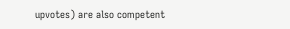upvotes) are also competent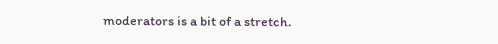moderators is a bit of a stretch.